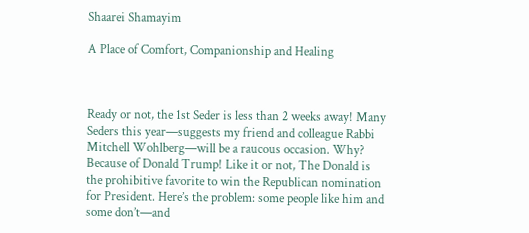Shaarei Shamayim

A Place of Comfort, Companionship and Healing



Ready or not, the 1st Seder is less than 2 weeks away! Many Seders this year—suggests my friend and colleague Rabbi Mitchell Wohlberg—will be a raucous occasion. Why? Because of Donald Trump! Like it or not, The Donald is the prohibitive favorite to win the Republican nomination for President. Here’s the problem: some people like him and some don’t—and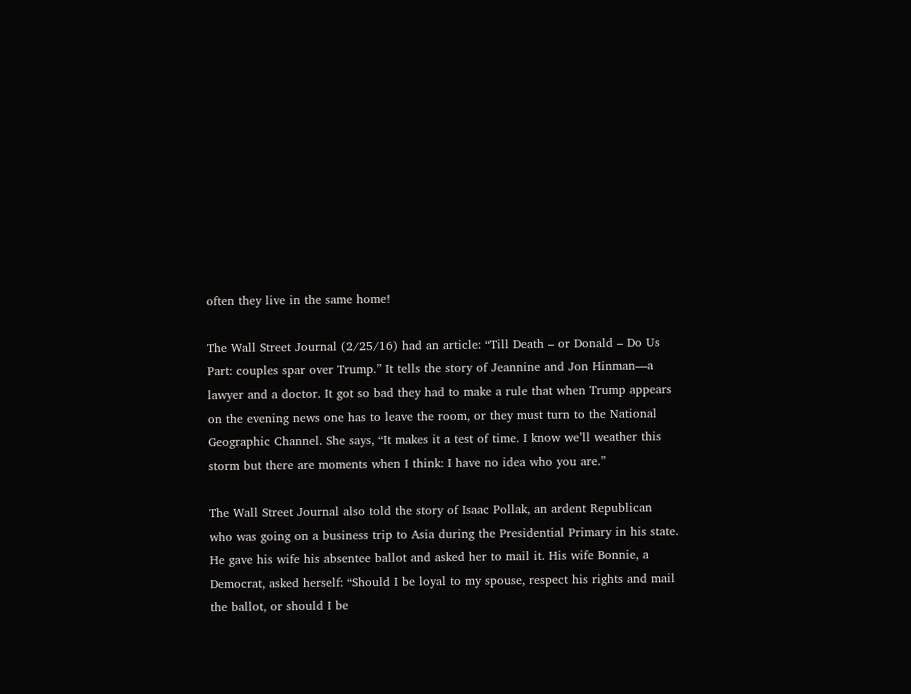often they live in the same home!

The Wall Street Journal (2/25/16) had an article: “Till Death – or Donald – Do Us Part: couples spar over Trump.” It tells the story of Jeannine and Jon Hinman—a lawyer and a doctor. It got so bad they had to make a rule that when Trump appears on the evening news one has to leave the room, or they must turn to the National Geographic Channel. She says, “It makes it a test of time. I know we’ll weather this storm but there are moments when I think: I have no idea who you are.”

The Wall Street Journal also told the story of Isaac Pollak, an ardent Republican who was going on a business trip to Asia during the Presidential Primary in his state. He gave his wife his absentee ballot and asked her to mail it. His wife Bonnie, a Democrat, asked herself: “Should I be loyal to my spouse, respect his rights and mail the ballot, or should I be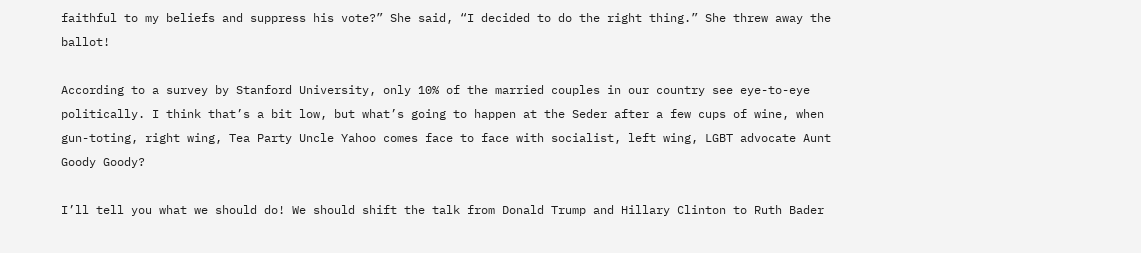faithful to my beliefs and suppress his vote?” She said, “I decided to do the right thing.” She threw away the ballot!

According to a survey by Stanford University, only 10% of the married couples in our country see eye-to-eye politically. I think that’s a bit low, but what’s going to happen at the Seder after a few cups of wine, when gun-toting, right wing, Tea Party Uncle Yahoo comes face to face with socialist, left wing, LGBT advocate Aunt Goody Goody?

I’ll tell you what we should do! We should shift the talk from Donald Trump and Hillary Clinton to Ruth Bader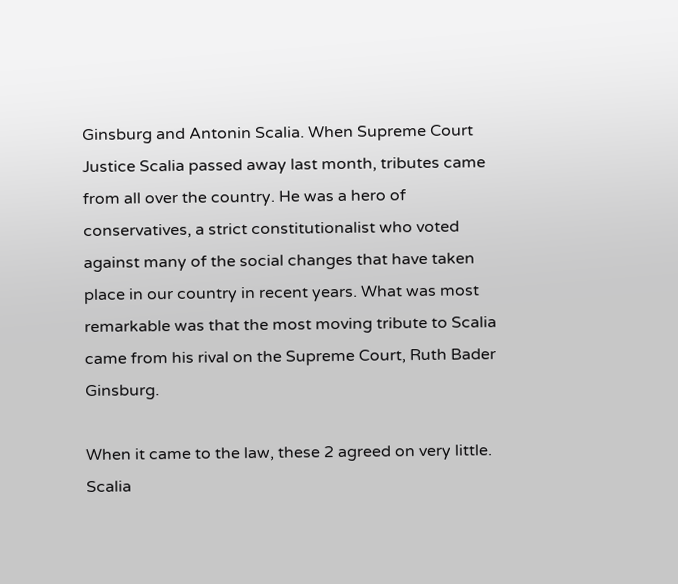Ginsburg and Antonin Scalia. When Supreme Court Justice Scalia passed away last month, tributes came from all over the country. He was a hero of conservatives, a strict constitutionalist who voted against many of the social changes that have taken place in our country in recent years. What was most remarkable was that the most moving tribute to Scalia came from his rival on the Supreme Court, Ruth Bader Ginsburg.

When it came to the law, these 2 agreed on very little. Scalia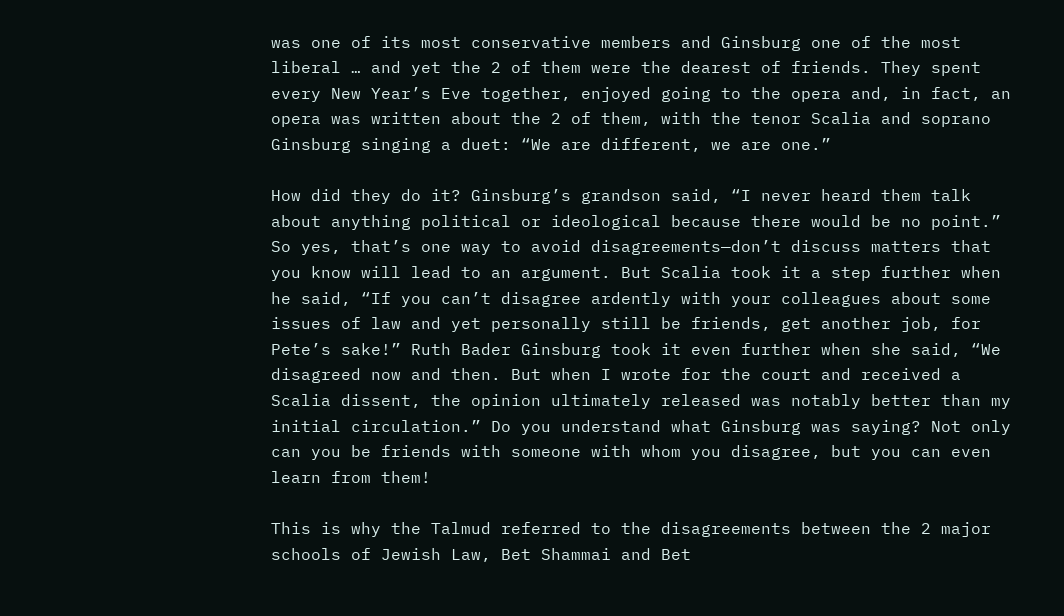was one of its most conservative members and Ginsburg one of the most liberal … and yet the 2 of them were the dearest of friends. They spent every New Year’s Eve together, enjoyed going to the opera and, in fact, an opera was written about the 2 of them, with the tenor Scalia and soprano Ginsburg singing a duet: “We are different, we are one.”

How did they do it? Ginsburg’s grandson said, “I never heard them talk about anything political or ideological because there would be no point.” So yes, that’s one way to avoid disagreements—don’t discuss matters that you know will lead to an argument. But Scalia took it a step further when he said, “If you can’t disagree ardently with your colleagues about some issues of law and yet personally still be friends, get another job, for Pete’s sake!” Ruth Bader Ginsburg took it even further when she said, “We disagreed now and then. But when I wrote for the court and received a Scalia dissent, the opinion ultimately released was notably better than my initial circulation.” Do you understand what Ginsburg was saying? Not only can you be friends with someone with whom you disagree, but you can even learn from them!

This is why the Talmud referred to the disagreements between the 2 major schools of Jewish Law, Bet Shammai and Bet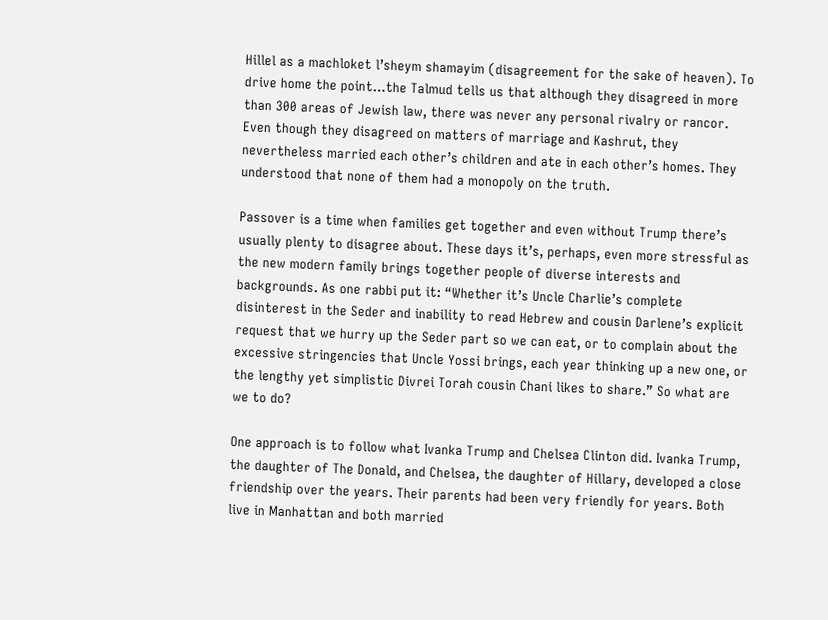Hillel as a machloket l’sheym shamayim (disagreement for the sake of heaven). To drive home the point…the Talmud tells us that although they disagreed in more than 300 areas of Jewish law, there was never any personal rivalry or rancor. Even though they disagreed on matters of marriage and Kashrut, they nevertheless married each other’s children and ate in each other’s homes. They understood that none of them had a monopoly on the truth.

Passover is a time when families get together and even without Trump there’s usually plenty to disagree about. These days it’s, perhaps, even more stressful as the new modern family brings together people of diverse interests and backgrounds. As one rabbi put it: “Whether it’s Uncle Charlie’s complete disinterest in the Seder and inability to read Hebrew and cousin Darlene’s explicit request that we hurry up the Seder part so we can eat, or to complain about the excessive stringencies that Uncle Yossi brings, each year thinking up a new one, or the lengthy yet simplistic Divrei Torah cousin Chani likes to share.” So what are we to do?

One approach is to follow what Ivanka Trump and Chelsea Clinton did. Ivanka Trump, the daughter of The Donald, and Chelsea, the daughter of Hillary, developed a close friendship over the years. Their parents had been very friendly for years. Both live in Manhattan and both married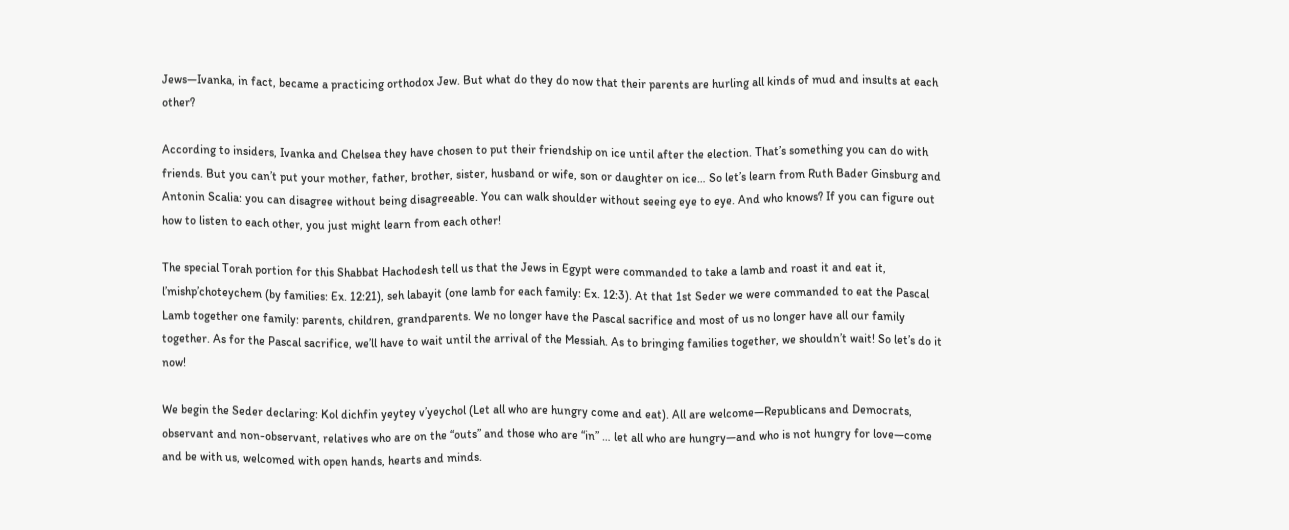Jews—Ivanka, in fact, became a practicing orthodox Jew. But what do they do now that their parents are hurling all kinds of mud and insults at each other?

According to insiders, Ivanka and Chelsea they have chosen to put their friendship on ice until after the election. That’s something you can do with friends. But you can’t put your mother, father, brother, sister, husband or wife, son or daughter on ice… So let’s learn from Ruth Bader Ginsburg and Antonin Scalia: you can disagree without being disagreeable. You can walk shoulder without seeing eye to eye. And who knows? If you can figure out how to listen to each other, you just might learn from each other!

The special Torah portion for this Shabbat Hachodesh tell us that the Jews in Egypt were commanded to take a lamb and roast it and eat it, l’mishp’choteychem (by families: Ex. 12:21), seh labayit (one lamb for each family: Ex. 12:3). At that 1st Seder we were commanded to eat the Pascal Lamb together one family: parents, children, grandparents. We no longer have the Pascal sacrifice and most of us no longer have all our family together. As for the Pascal sacrifice, we’ll have to wait until the arrival of the Messiah. As to bringing families together, we shouldn’t wait! So let’s do it now!

We begin the Seder declaring: Kol dichfin yeytey v’yeychol (Let all who are hungry come and eat). All are welcome—Republicans and Democrats, observant and non-observant, relatives who are on the “outs” and those who are “in” … let all who are hungry—and who is not hungry for love—come and be with us, welcomed with open hands, hearts and minds.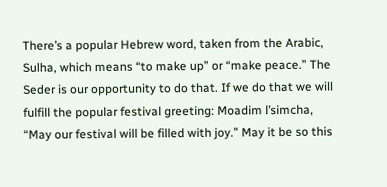There’s a popular Hebrew word, taken from the Arabic, Sulha, which means “to make up” or “make peace.” The Seder is our opportunity to do that. If we do that we will fulfill the popular festival greeting: Moadim l’simcha, “May our festival will be filled with joy.” May it be so this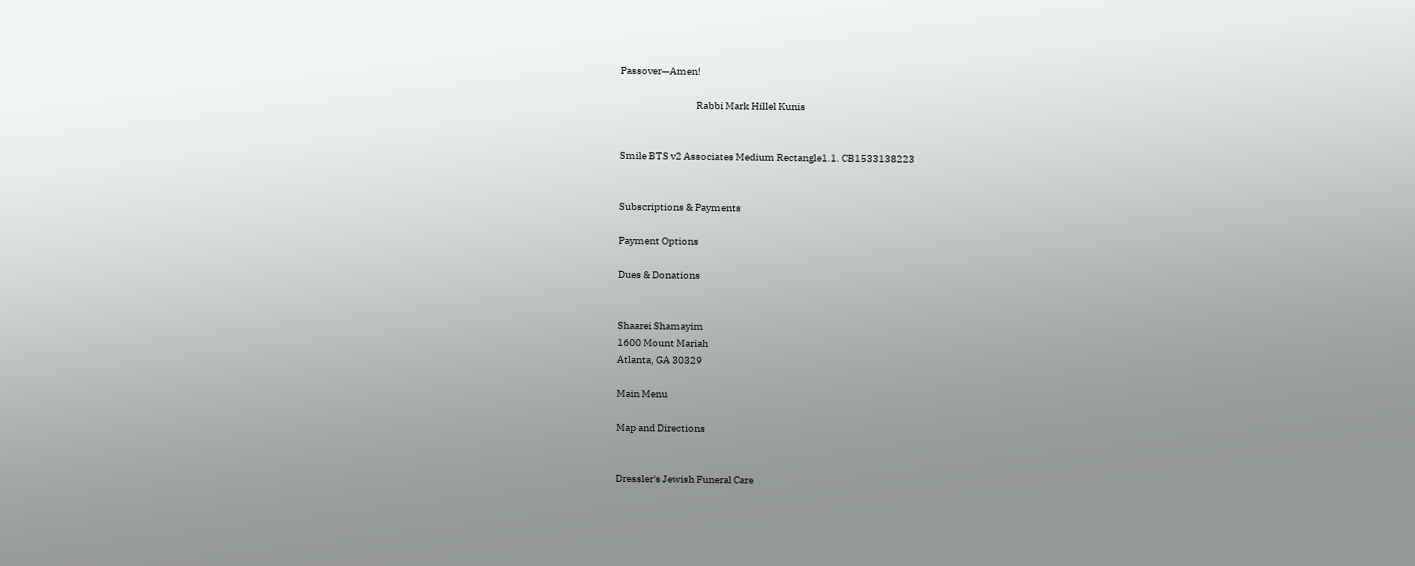Passover—Amen!

                                      Rabbi Mark Hillel Kunis


Smile BTS v2 Associates Medium Rectangle1.1. CB1533138223


Subscriptions & Payments

Payment Options

Dues & Donations


Shaarei Shamayim
1600 Mount Mariah
Atlanta, GA 30329

Main Menu

Map and Directions


Dressler's Jewish Funeral Care